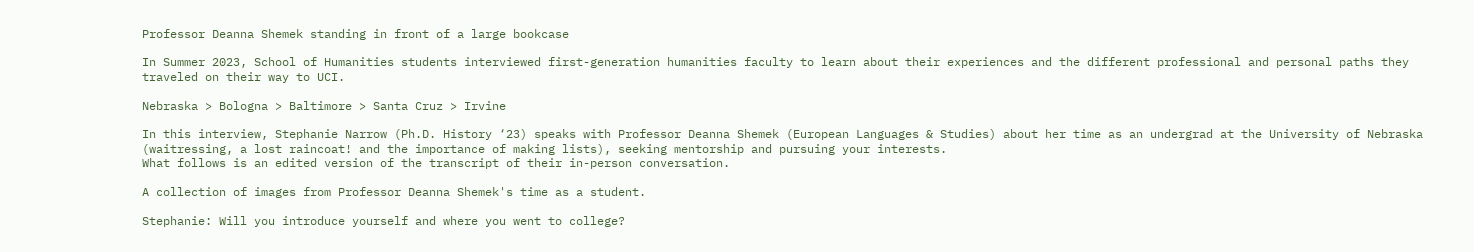Professor Deanna Shemek standing in front of a large bookcase

In Summer 2023, School of Humanities students interviewed first-generation humanities faculty to learn about their experiences and the different professional and personal paths they traveled on their way to UCI.

Nebraska > Bologna > Baltimore > Santa Cruz > Irvine

In this interview, Stephanie Narrow (Ph.D. History ‘23) speaks with Professor Deanna Shemek (European Languages & Studies) about her time as an undergrad at the University of Nebraska (waitressing, a lost raincoat! and the importance of making lists), seeking mentorship and pursuing your interests.
What follows is an edited version of the transcript of their in-person conversation.

A collection of images from Professor Deanna Shemek's time as a student.

Stephanie: Will you introduce yourself and where you went to college?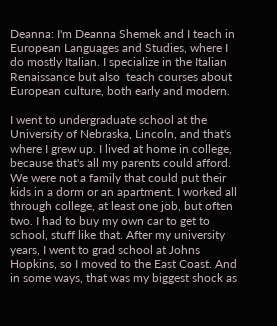Deanna: I'm Deanna Shemek and I teach in European Languages and Studies, where I do mostly Italian. I specialize in the Italian Renaissance but also  teach courses about European culture, both early and modern.

I went to undergraduate school at the University of Nebraska, Lincoln, and that's where I grew up. I lived at home in college, because that's all my parents could afford. We were not a family that could put their kids in a dorm or an apartment. I worked all through college, at least one job, but often two. I had to buy my own car to get to school, stuff like that. After my university years, I went to grad school at Johns Hopkins, so I moved to the East Coast. And in some ways, that was my biggest shock as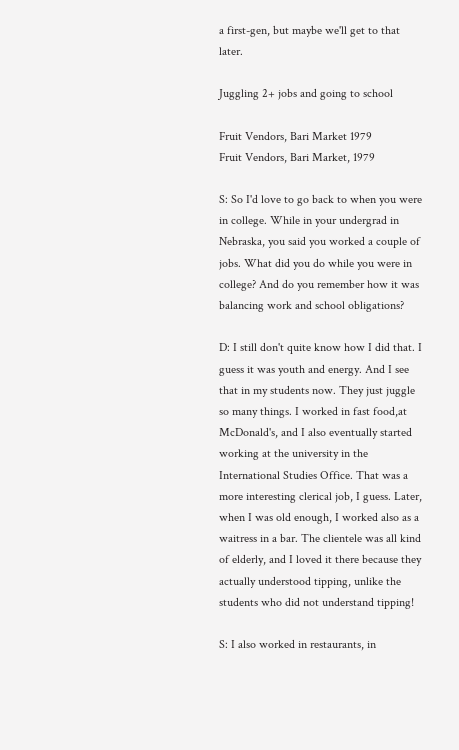a first-gen, but maybe we'll get to that later.

Juggling 2+ jobs and going to school

Fruit Vendors, Bari Market 1979
Fruit Vendors, Bari Market, 1979

S: So I'd love to go back to when you were in college. While in your undergrad in Nebraska, you said you worked a couple of jobs. What did you do while you were in college? And do you remember how it was balancing work and school obligations?

D: I still don't quite know how I did that. I guess it was youth and energy. And I see that in my students now. They just juggle so many things. I worked in fast food,at McDonald's, and I also eventually started working at the university in the International Studies Office. That was a more interesting clerical job, I guess. Later, when I was old enough, I worked also as a waitress in a bar. The clientele was all kind of elderly, and I loved it there because they actually understood tipping, unlike the students who did not understand tipping!

S: I also worked in restaurants, in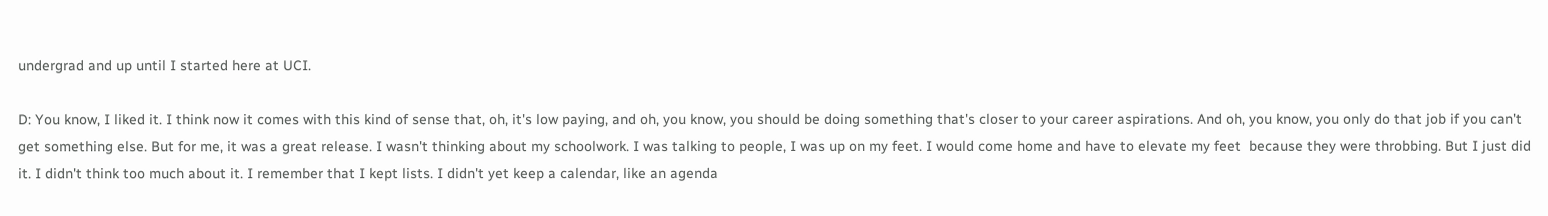undergrad and up until I started here at UCI.

D: You know, I liked it. I think now it comes with this kind of sense that, oh, it's low paying, and oh, you know, you should be doing something that's closer to your career aspirations. And oh, you know, you only do that job if you can't get something else. But for me, it was a great release. I wasn't thinking about my schoolwork. I was talking to people, I was up on my feet. I would come home and have to elevate my feet  because they were throbbing. But I just did it. I didn't think too much about it. I remember that I kept lists. I didn't yet keep a calendar, like an agenda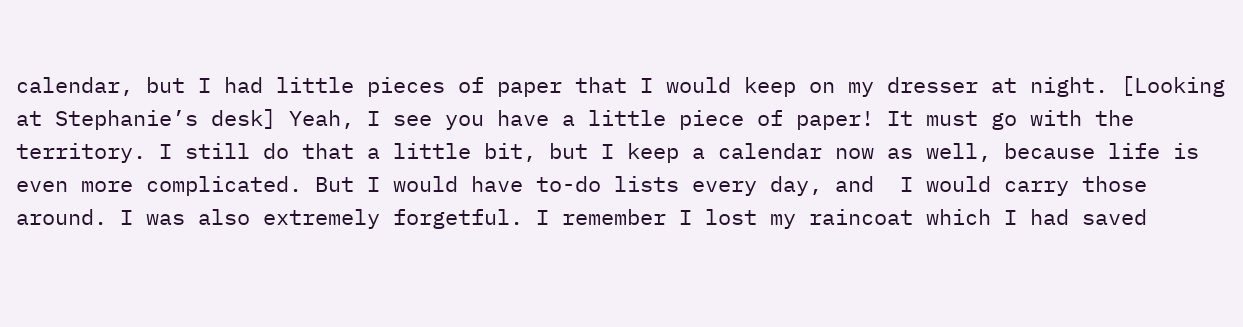calendar, but I had little pieces of paper that I would keep on my dresser at night. [Looking at Stephanie’s desk] Yeah, I see you have a little piece of paper! It must go with the territory. I still do that a little bit, but I keep a calendar now as well, because life is even more complicated. But I would have to-do lists every day, and  I would carry those around. I was also extremely forgetful. I remember I lost my raincoat which I had saved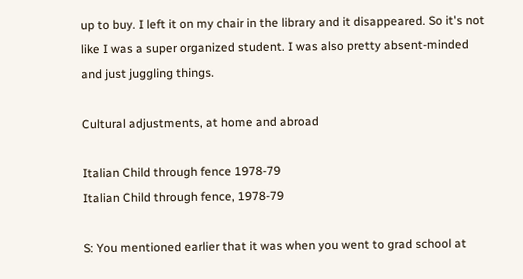up to buy. I left it on my chair in the library and it disappeared. So it's not like I was a super organized student. I was also pretty absent-minded and just juggling things.

Cultural adjustments, at home and abroad

Italian Child through fence 1978-79
Italian Child through fence, 1978-79

S: You mentioned earlier that it was when you went to grad school at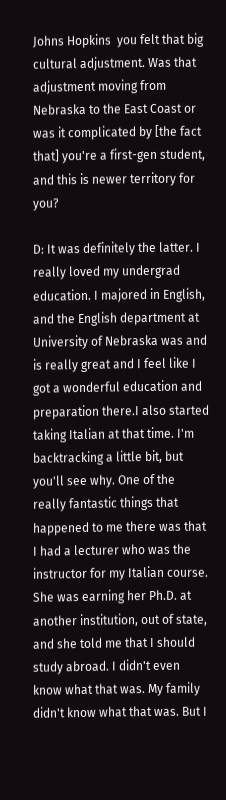Johns Hopkins  you felt that big cultural adjustment. Was that adjustment moving from Nebraska to the East Coast or was it complicated by [the fact that] you're a first-gen student, and this is newer territory for you?

D: It was definitely the latter. I really loved my undergrad education. I majored in English, and the English department at University of Nebraska was and is really great and I feel like I got a wonderful education and preparation there.I also started taking Italian at that time. I'm backtracking a little bit, but you'll see why. One of the really fantastic things that happened to me there was that I had a lecturer who was the instructor for my Italian course. She was earning her Ph.D. at another institution, out of state, and she told me that I should study abroad. I didn't even know what that was. My family didn't know what that was. But I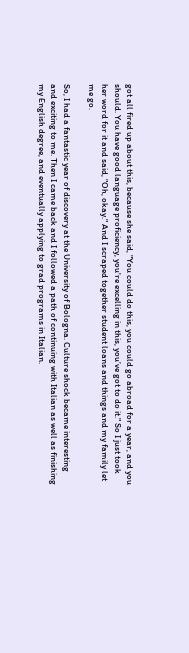got all fired up about this, because she said, "You could do this, you could go abroad for a year, and you should. You have good language proficiency, you're excelling in this, you’ve got to do it." So I just took her word for it and said, "Oh, okay." And I scraped together student loans and things and my family let me go.

So, I had a fantastic year of discovery at the University of Bologna. Culture shock became interesting and exciting to me. Then I came back and I followed a path of continuing with Italian as well as finishing my English degree, and eventually applying to grad programs in Italian.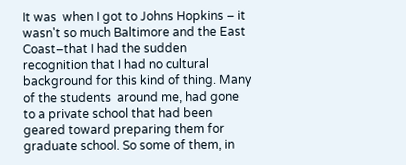It was  when I got to Johns Hopkins – it wasn't so much Baltimore and the East Coast–that I had the sudden recognition that I had no cultural background for this kind of thing. Many of the students  around me, had gone to a private school that had been geared toward preparing them for graduate school. So some of them, in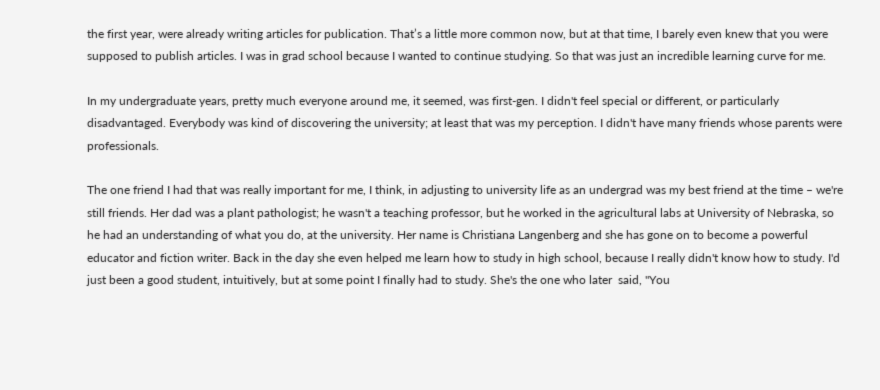the first year, were already writing articles for publication. That’s a little more common now, but at that time, I barely even knew that you were supposed to publish articles. I was in grad school because I wanted to continue studying. So that was just an incredible learning curve for me.

In my undergraduate years, pretty much everyone around me, it seemed, was first-gen. I didn't feel special or different, or particularly disadvantaged. Everybody was kind of discovering the university; at least that was my perception. I didn't have many friends whose parents were professionals.

The one friend I had that was really important for me, I think, in adjusting to university life as an undergrad was my best friend at the time – we're still friends. Her dad was a plant pathologist; he wasn't a teaching professor, but he worked in the agricultural labs at University of Nebraska, so he had an understanding of what you do, at the university. Her name is Christiana Langenberg and she has gone on to become a powerful educator and fiction writer. Back in the day she even helped me learn how to study in high school, because I really didn't know how to study. I'd just been a good student, intuitively, but at some point I finally had to study. She's the one who later  said, "You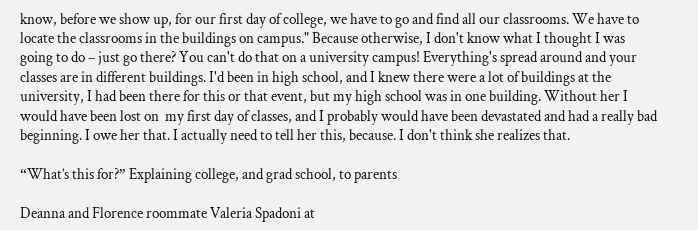know, before we show up, for our first day of college, we have to go and find all our classrooms. We have to locate the classrooms in the buildings on campus." Because otherwise, I don't know what I thought I was going to do – just go there? You can't do that on a university campus! Everything's spread around and your classes are in different buildings. I'd been in high school, and I knew there were a lot of buildings at the university, I had been there for this or that event, but my high school was in one building. Without her I would have been lost on  my first day of classes, and I probably would have been devastated and had a really bad beginning. I owe her that. I actually need to tell her this, because. I don't think she realizes that.

“What’s this for?” Explaining college, and grad school, to parents

Deanna and Florence roommate Valeria Spadoni at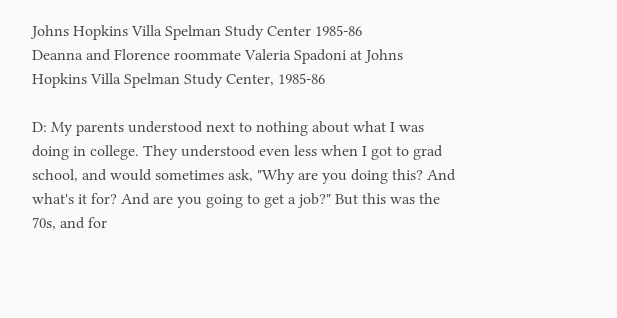Johns Hopkins Villa Spelman Study Center 1985-86
Deanna and Florence roommate Valeria Spadoni at Johns Hopkins Villa Spelman Study Center, 1985-86

D: My parents understood next to nothing about what I was doing in college. They understood even less when I got to grad school, and would sometimes ask, "Why are you doing this? And what's it for? And are you going to get a job?" But this was the 70s, and for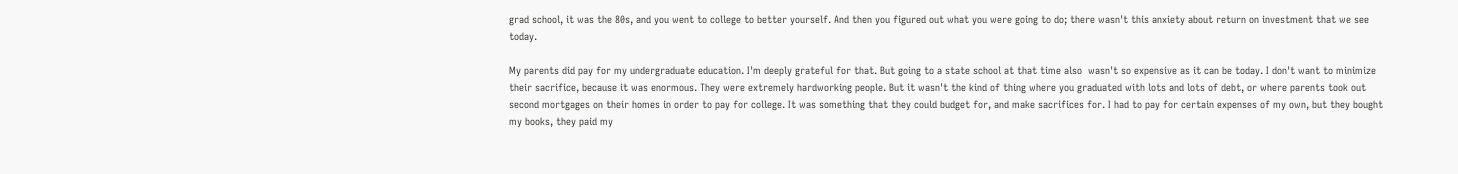grad school, it was the 80s, and you went to college to better yourself. And then you figured out what you were going to do; there wasn't this anxiety about return on investment that we see today.

My parents did pay for my undergraduate education. I'm deeply grateful for that. But going to a state school at that time also  wasn't so expensive as it can be today. I don't want to minimize their sacrifice, because it was enormous. They were extremely hardworking people. But it wasn't the kind of thing where you graduated with lots and lots of debt, or where parents took out second mortgages on their homes in order to pay for college. It was something that they could budget for, and make sacrifices for. I had to pay for certain expenses of my own, but they bought my books, they paid my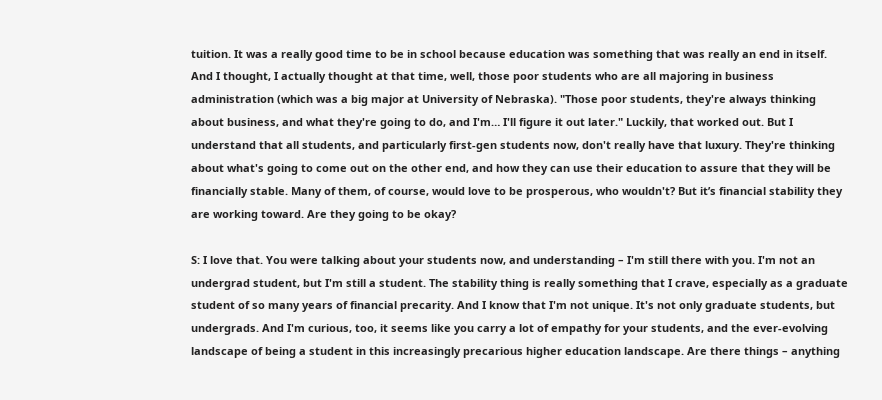tuition. It was a really good time to be in school because education was something that was really an end in itself. And I thought, I actually thought at that time, well, those poor students who are all majoring in business administration (which was a big major at University of Nebraska). "Those poor students, they're always thinking about business, and what they're going to do, and I'm… I'll figure it out later." Luckily, that worked out. But I understand that all students, and particularly first-gen students now, don't really have that luxury. They're thinking about what's going to come out on the other end, and how they can use their education to assure that they will be financially stable. Many of them, of course, would love to be prosperous, who wouldn't? But it’s financial stability they are working toward. Are they going to be okay?

S: I love that. You were talking about your students now, and understanding – I'm still there with you. I'm not an undergrad student, but I'm still a student. The stability thing is really something that I crave, especially as a graduate student of so many years of financial precarity. And I know that I'm not unique. It's not only graduate students, but undergrads. And I'm curious, too, it seems like you carry a lot of empathy for your students, and the ever-evolving landscape of being a student in this increasingly precarious higher education landscape. Are there things – anything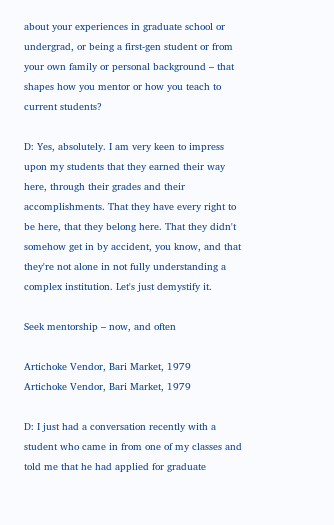about your experiences in graduate school or undergrad, or being a first-gen student or from your own family or personal background – that shapes how you mentor or how you teach to current students?

D: Yes, absolutely. I am very keen to impress upon my students that they earned their way here, through their grades and their accomplishments. That they have every right to be here, that they belong here. That they didn't somehow get in by accident, you know, and that they're not alone in not fully understanding a complex institution. Let's just demystify it.

Seek mentorship – now, and often

Artichoke Vendor, Bari Market, 1979
Artichoke Vendor, Bari Market, 1979

D: I just had a conversation recently with a student who came in from one of my classes and told me that he had applied for graduate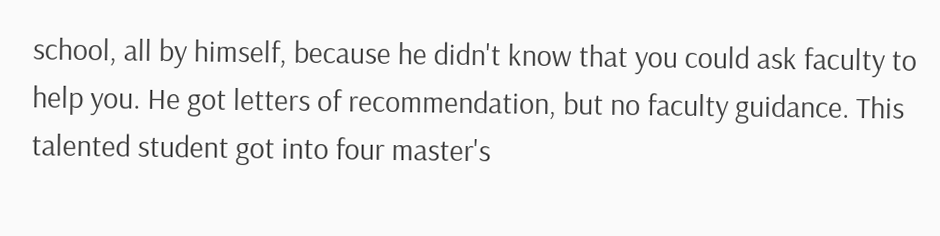school, all by himself, because he didn't know that you could ask faculty to help you. He got letters of recommendation, but no faculty guidance. This talented student got into four master's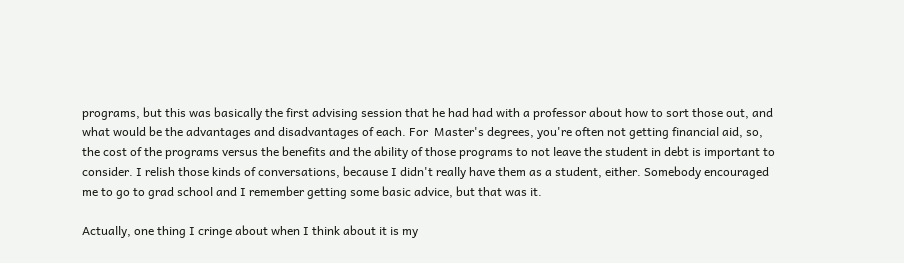programs, but this was basically the first advising session that he had had with a professor about how to sort those out, and what would be the advantages and disadvantages of each. For  Master's degrees, you're often not getting financial aid, so, the cost of the programs versus the benefits and the ability of those programs to not leave the student in debt is important to consider. I relish those kinds of conversations, because I didn't really have them as a student, either. Somebody encouraged me to go to grad school and I remember getting some basic advice, but that was it.

Actually, one thing I cringe about when I think about it is my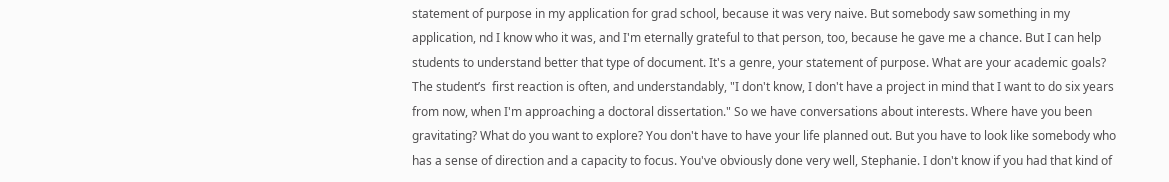statement of purpose in my application for grad school, because it was very naive. But somebody saw something in my application, nd I know who it was, and I'm eternally grateful to that person, too, because he gave me a chance. But I can help students to understand better that type of document. It's a genre, your statement of purpose. What are your academic goals? The student’s  first reaction is often, and understandably, "I don't know, I don't have a project in mind that I want to do six years from now, when I'm approaching a doctoral dissertation." So we have conversations about interests. Where have you been gravitating? What do you want to explore? You don't have to have your life planned out. But you have to look like somebody who has a sense of direction and a capacity to focus. You've obviously done very well, Stephanie. I don't know if you had that kind of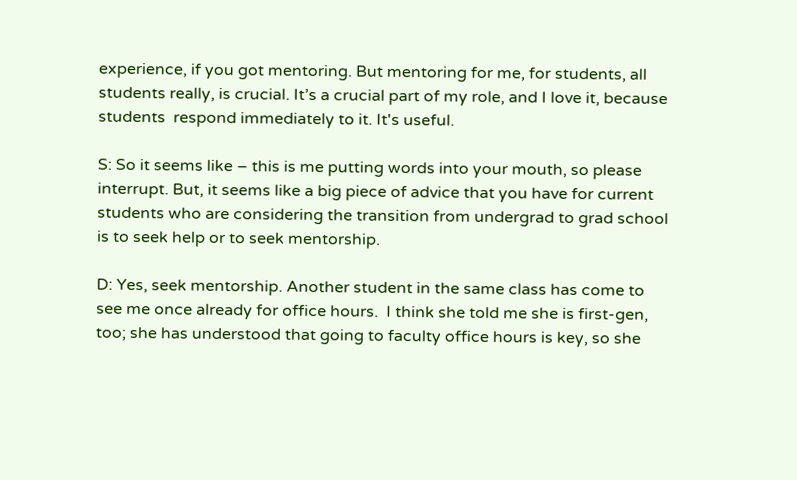experience, if you got mentoring. But mentoring for me, for students, all students really, is crucial. It’s a crucial part of my role, and I love it, because students  respond immediately to it. It's useful.

S: So it seems like – this is me putting words into your mouth, so please interrupt. But, it seems like a big piece of advice that you have for current students who are considering the transition from undergrad to grad school is to seek help or to seek mentorship.

D: Yes, seek mentorship. Another student in the same class has come to see me once already for office hours.  I think she told me she is first-gen, too; she has understood that going to faculty office hours is key, so she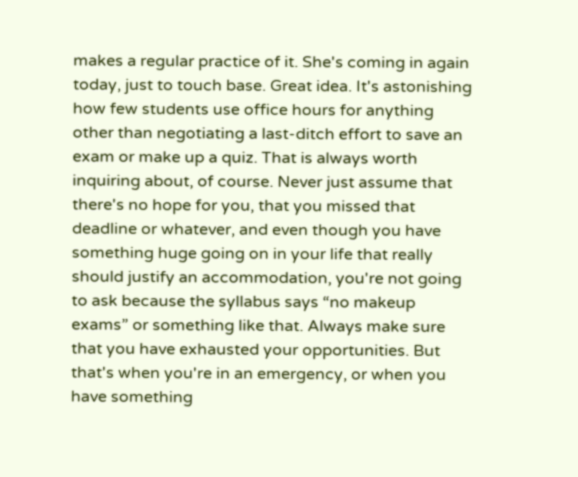makes a regular practice of it. She's coming in again today, just to touch base. Great idea. It's astonishing how few students use office hours for anything other than negotiating a last-ditch effort to save an exam or make up a quiz. That is always worth inquiring about, of course. Never just assume that there's no hope for you, that you missed that deadline or whatever, and even though you have something huge going on in your life that really should justify an accommodation, you're not going to ask because the syllabus says “no makeup exams” or something like that. Always make sure that you have exhausted your opportunities. But that's when you're in an emergency, or when you have something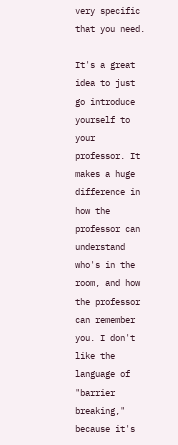very specific that you need.

It's a great idea to just go introduce yourself to your professor. It makes a huge difference in how the professor can understand who's in the room, and how the professor can remember you. I don't like the language of "barrier breaking," because it's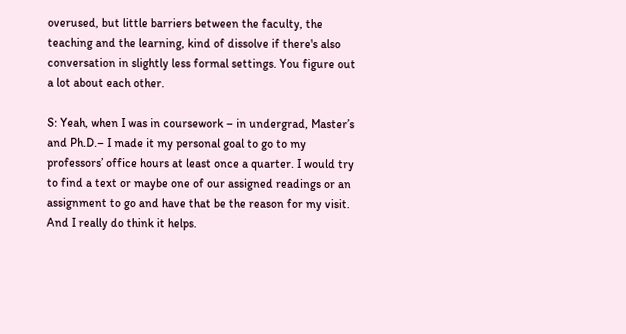overused, but little barriers between the faculty, the teaching and the learning, kind of dissolve if there's also conversation in slightly less formal settings. You figure out a lot about each other.

S: Yeah, when I was in coursework – in undergrad, Master’s and Ph.D.– I made it my personal goal to go to my professors’ office hours at least once a quarter. I would try to find a text or maybe one of our assigned readings or an assignment to go and have that be the reason for my visit. And I really do think it helps.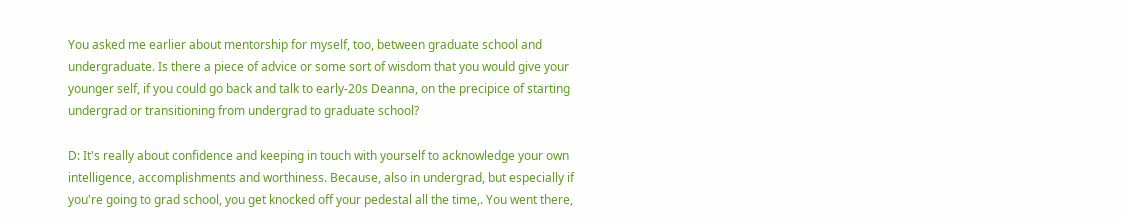You asked me earlier about mentorship for myself, too, between graduate school and undergraduate. Is there a piece of advice or some sort of wisdom that you would give your younger self, if you could go back and talk to early-20s Deanna, on the precipice of starting undergrad or transitioning from undergrad to graduate school?

D: It's really about confidence and keeping in touch with yourself to acknowledge your own intelligence, accomplishments and worthiness. Because, also in undergrad, but especially if you're going to grad school, you get knocked off your pedestal all the time,. You went there,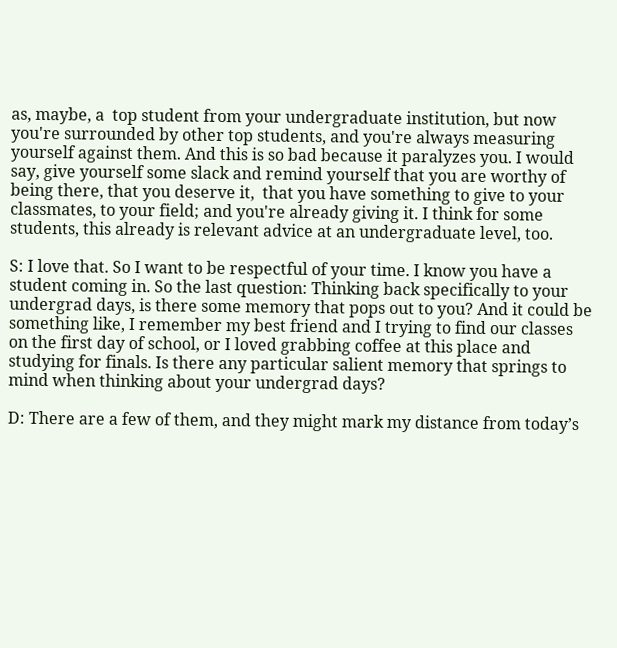as, maybe, a  top student from your undergraduate institution, but now you're surrounded by other top students, and you're always measuring yourself against them. And this is so bad because it paralyzes you. I would say, give yourself some slack and remind yourself that you are worthy of being there, that you deserve it,  that you have something to give to your classmates, to your field; and you're already giving it. I think for some students, this already is relevant advice at an undergraduate level, too.

S: I love that. So I want to be respectful of your time. I know you have a student coming in. So the last question: Thinking back specifically to your undergrad days, is there some memory that pops out to you? And it could be something like, I remember my best friend and I trying to find our classes on the first day of school, or I loved grabbing coffee at this place and studying for finals. Is there any particular salient memory that springs to mind when thinking about your undergrad days?

D: There are a few of them, and they might mark my distance from today’s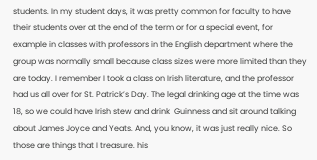students. In my student days, it was pretty common for faculty to have their students over at the end of the term or for a special event, for example in classes with professors in the English department where the group was normally small because class sizes were more limited than they are today. I remember I took a class on Irish literature, and the professor had us all over for St. Patrick’s Day. The legal drinking age at the time was 18, so we could have Irish stew and drink  Guinness and sit around talking about James Joyce and Yeats. And, you know, it was just really nice. So those are things that I treasure. his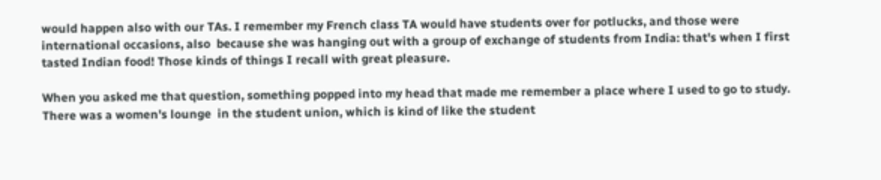would happen also with our TAs. I remember my French class TA would have students over for potlucks, and those were  international occasions, also  because she was hanging out with a group of exchange of students from India: that's when I first tasted Indian food! Those kinds of things I recall with great pleasure.

When you asked me that question, something popped into my head that made me remember a place where I used to go to study. There was a women's lounge  in the student union, which is kind of like the student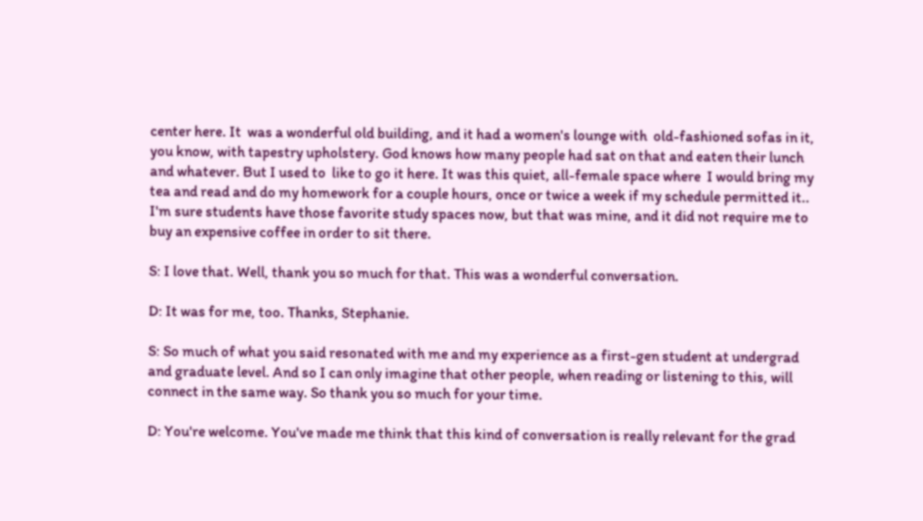center here. It  was a wonderful old building, and it had a women's lounge with  old-fashioned sofas in it, you know, with tapestry upholstery. God knows how many people had sat on that and eaten their lunch and whatever. But I used to  like to go it here. It was this quiet, all-female space where  I would bring my tea and read and do my homework for a couple hours, once or twice a week if my schedule permitted it.. I'm sure students have those favorite study spaces now, but that was mine, and it did not require me to buy an expensive coffee in order to sit there.

S: I love that. Well, thank you so much for that. This was a wonderful conversation.

D: It was for me, too. Thanks, Stephanie.

S: So much of what you said resonated with me and my experience as a first-gen student at undergrad and graduate level. And so I can only imagine that other people, when reading or listening to this, will connect in the same way. So thank you so much for your time.

D: You're welcome. You've made me think that this kind of conversation is really relevant for the grad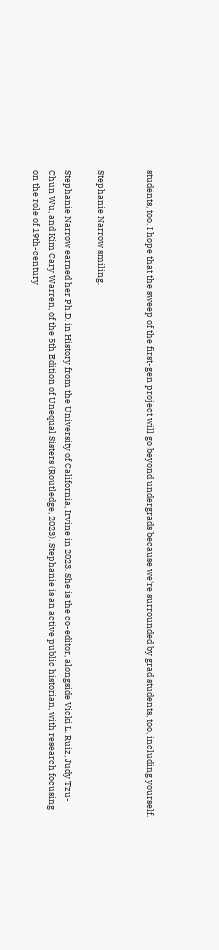students, too. I hope that the sweep of the first-gen project will go beyond undergrads because we're surrounded by grad students, too, including yourself.


Stephanie Narrow smiling.

Stephanie Narrow earned her Ph.D. in History from the University of California, Irvine in 2023. She is the co-editor, alongside Vicki L. Ruiz, Judy Tzu-Chun Wu, and Kim Cary Warren, of the 5th Edition of Unequal Sisters (Routledge, 2023). Stephanie is an active public historian, with research focusing on the role of 19th-century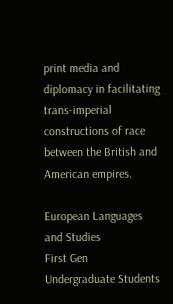print media and diplomacy in facilitating trans-imperial constructions of race between the British and American empires.

European Languages and Studies
First Gen
Undergraduate Students